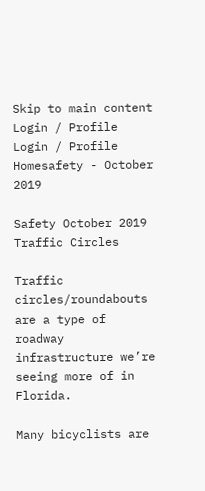Skip to main content
Login / Profile
Login / Profile
Homesafety - October 2019

Safety October 2019 Traffic Circles

Traffic circles/roundabouts are a type of roadway infrastructure we’re seeing more of in Florida.

Many bicyclists are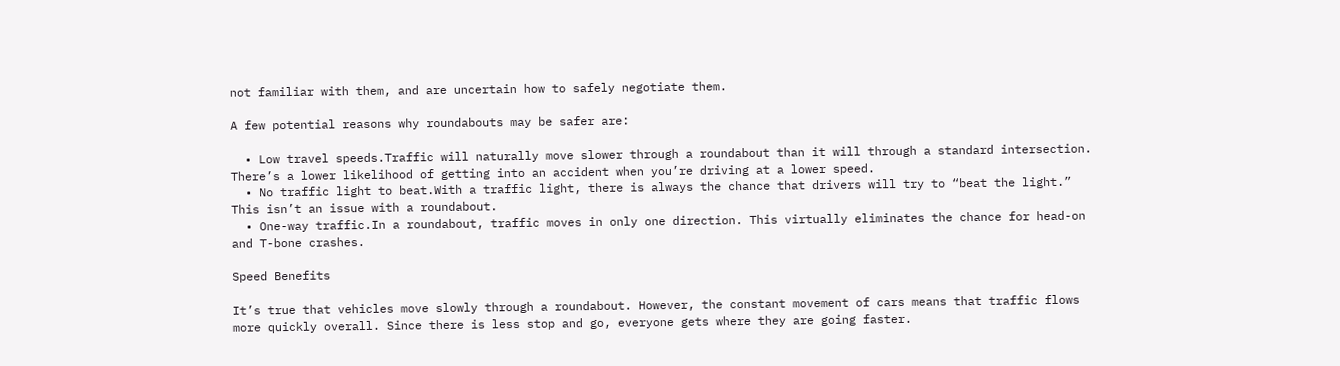not familiar with them, and are uncertain how to safely negotiate them.

A few potential reasons why roundabouts may be safer are:

  • Low travel speeds.Traffic will naturally move slower through a roundabout than it will through a standard intersection. There’s a lower likelihood of getting into an accident when you’re driving at a lower speed.
  • No traffic light to beat.With a traffic light, there is always the chance that drivers will try to “beat the light.” This isn’t an issue with a roundabout.
  • One-way traffic.In a roundabout, traffic moves in only one direction. This virtually eliminates the chance for head-on and T-bone crashes.

Speed Benefits

It’s true that vehicles move slowly through a roundabout. However, the constant movement of cars means that traffic flows more quickly overall. Since there is less stop and go, everyone gets where they are going faster.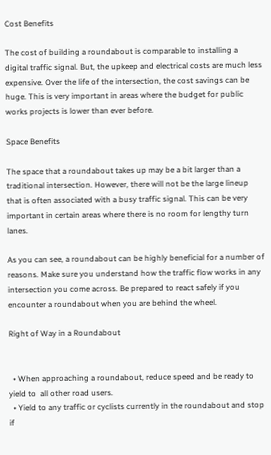Cost Benefits

The cost of building a roundabout is comparable to installing a digital traffic signal. But, the upkeep and electrical costs are much less expensive. Over the life of the intersection, the cost savings can be huge. This is very important in areas where the budget for public works projects is lower than ever before.

Space Benefits

The space that a roundabout takes up may be a bit larger than a traditional intersection. However, there will not be the large lineup that is often associated with a busy traffic signal. This can be very important in certain areas where there is no room for lengthy turn lanes.

As you can see, a roundabout can be highly beneficial for a number of reasons. Make sure you understand how the traffic flow works in any intersection you come across. Be prepared to react safely if you encounter a roundabout when you are behind the wheel.

Right of Way in a Roundabout


  • When approaching a roundabout, reduce speed and be ready to yield to  all other road users.
  • Yield to any traffic or cyclists currently in the roundabout and stop if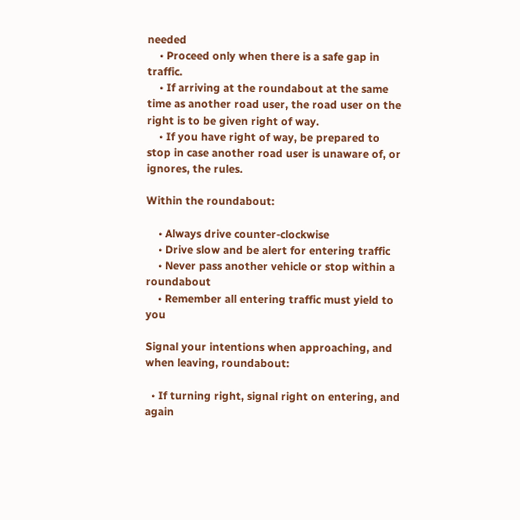needed
    • Proceed only when there is a safe gap in traffic.
    • If arriving at the roundabout at the same time as another road user, the road user on the right is to be given right of way.
    • If you have right of way, be prepared to stop in case another road user is unaware of, or ignores, the rules.

Within the roundabout:

    • Always drive counter-clockwise
    • Drive slow and be alert for entering traffic
    • Never pass another vehicle or stop within a roundabout
    • Remember all entering traffic must yield to you

Signal your intentions when approaching, and when leaving, roundabout:

  • If turning right, signal right on entering, and again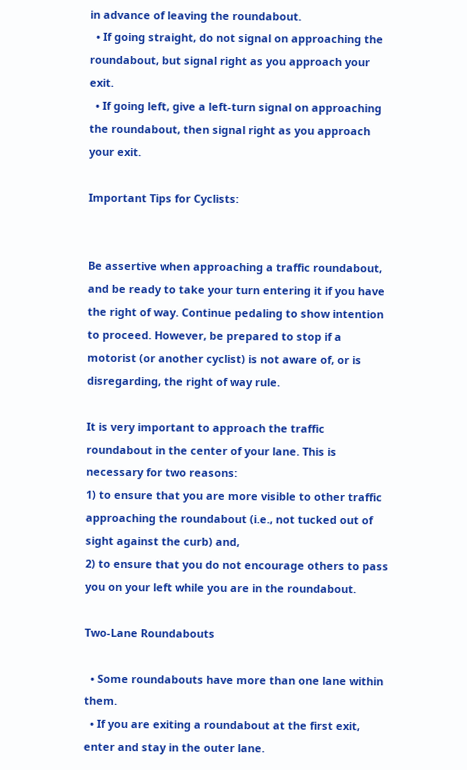in advance of leaving the roundabout.
  • If going straight, do not signal on approaching the roundabout, but signal right as you approach your exit.
  • If going left, give a left-turn signal on approaching the roundabout, then signal right as you approach your exit.

Important Tips for Cyclists:


Be assertive when approaching a traffic roundabout, and be ready to take your turn entering it if you have the right of way. Continue pedaling to show intention to proceed. However, be prepared to stop if a motorist (or another cyclist) is not aware of, or is disregarding, the right of way rule.

It is very important to approach the traffic roundabout in the center of your lane. This is necessary for two reasons:
1) to ensure that you are more visible to other traffic approaching the roundabout (i.e., not tucked out of sight against the curb) and,
2) to ensure that you do not encourage others to pass you on your left while you are in the roundabout.

Two-Lane Roundabouts

  • Some roundabouts have more than one lane within them.
  • If you are exiting a roundabout at the first exit, enter and stay in the outer lane.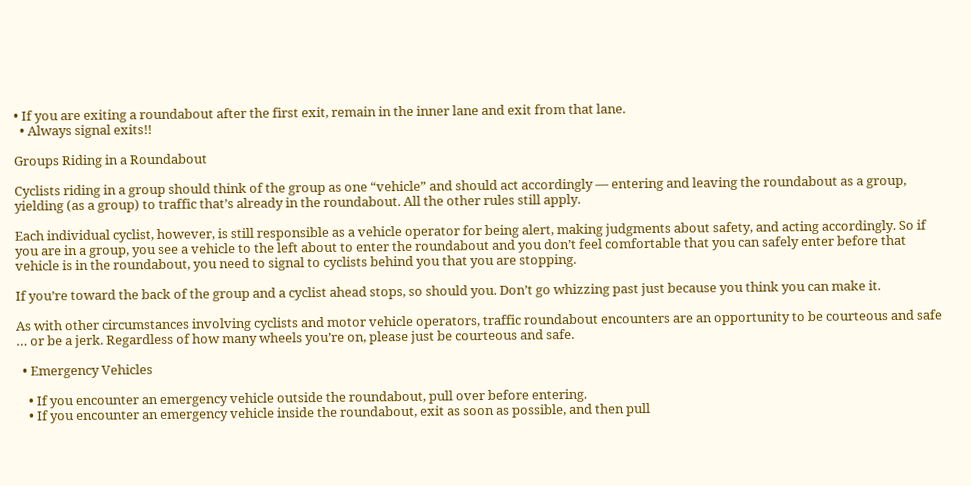• If you are exiting a roundabout after the first exit, remain in the inner lane and exit from that lane.
  • Always signal exits!!

Groups Riding in a Roundabout

Cyclists riding in a group should think of the group as one “vehicle” and should act accordingly — entering and leaving the roundabout as a group, yielding (as a group) to traffic that’s already in the roundabout. All the other rules still apply.

Each individual cyclist, however, is still responsible as a vehicle operator for being alert, making judgments about safety, and acting accordingly. So if you are in a group, you see a vehicle to the left about to enter the roundabout and you don’t feel comfortable that you can safely enter before that vehicle is in the roundabout, you need to signal to cyclists behind you that you are stopping.

If you’re toward the back of the group and a cyclist ahead stops, so should you. Don’t go whizzing past just because you think you can make it.

As with other circumstances involving cyclists and motor vehicle operators, traffic roundabout encounters are an opportunity to be courteous and safe … or be a jerk. Regardless of how many wheels you’re on, please just be courteous and safe.

  • Emergency Vehicles

    • If you encounter an emergency vehicle outside the roundabout, pull over before entering.
    • If you encounter an emergency vehicle inside the roundabout, exit as soon as possible, and then pull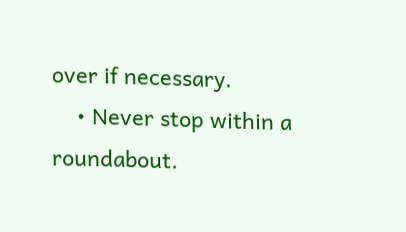over if necessary.
    • Never stop within a roundabout.